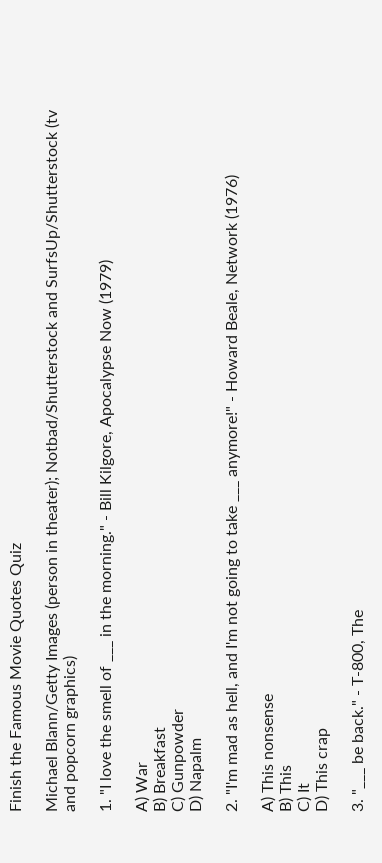Finish the Famous Movie Quotes Quiz

Michael Blann/Getty Images (person in theater); Notbad/Shutterstock and SurfsUp/Shutterstock (tv and popcorn graphics)

1. "I love the smell of ___ in the morning." - Bill Kilgore, Apocalypse Now (1979)

A) War
B) Breakfast
C) Gunpowder
D) Napalm

2. "I'm mad as hell, and I'm not going to take ___ anymore!" - Howard Beale, Network (1976)

A) This nonsense
B) This
C) It
D) This crap

3. "___ be back." - T-800, The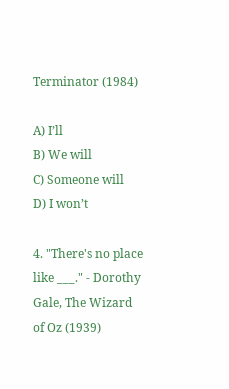Terminator (1984)

A) I’ll
B) We will
C) Someone will
D) I won’t

4. "There's no place like ___." - Dorothy Gale, The Wizard of Oz (1939)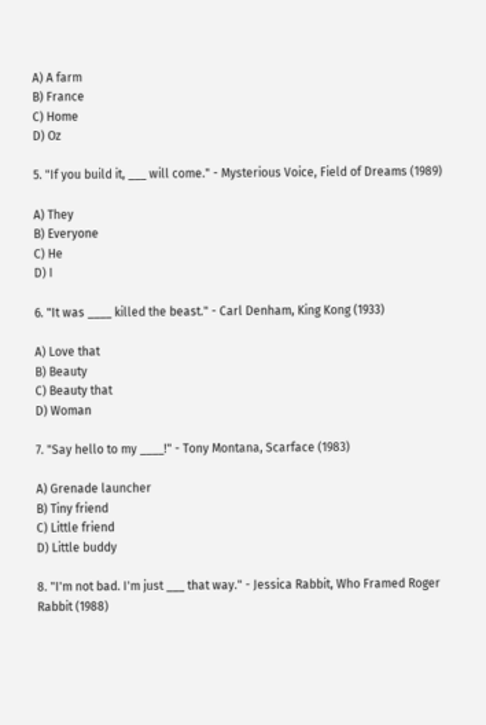A) A farm
B) France
C) Home
D) Oz

5. "If you build it, ___ will come." - Mysterious Voice, Field of Dreams (1989)

A) They
B) Everyone
C) He
D) I

6. "It was ____ killed the beast." - Carl Denham, King Kong (1933)

A) Love that
B) Beauty
C) Beauty that
D) Woman

7. "Say hello to my ____!" - Tony Montana, Scarface (1983)

A) Grenade launcher
B) Tiny friend
C) Little friend
D) Little buddy

8. "I'm not bad. I'm just ___ that way." - Jessica Rabbit, Who Framed Roger Rabbit (1988)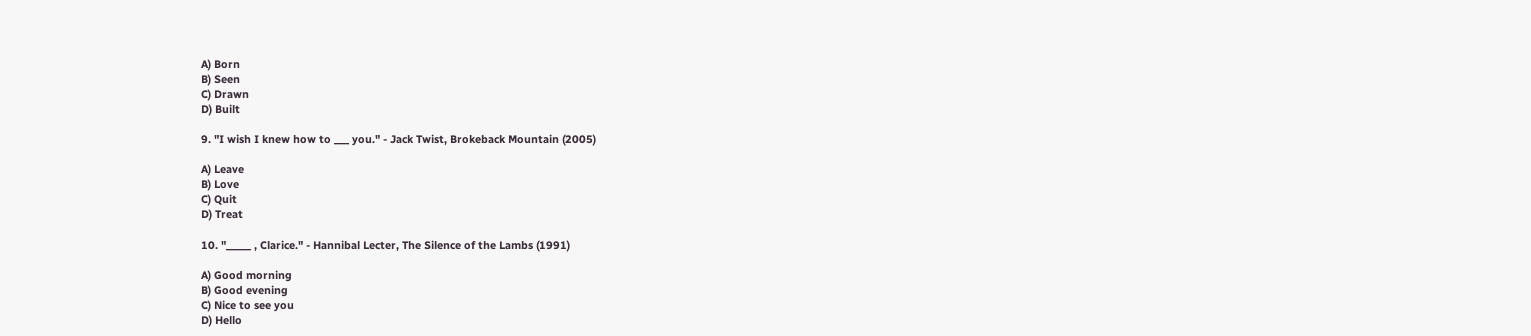A) Born
B) Seen
C) Drawn
D) Built

9. "I wish I knew how to ___ you." - Jack Twist, Brokeback Mountain (2005)

A) Leave
B) Love
C) Quit
D) Treat

10. "_____ , Clarice." - Hannibal Lecter, The Silence of the Lambs (1991)

A) Good morning
B) Good evening
C) Nice to see you
D) Hello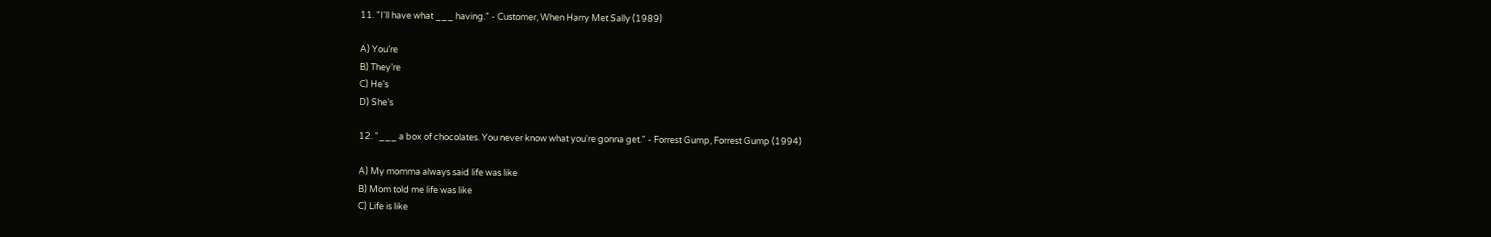11. "I'll have what ___ having." - Customer, When Harry Met Sally (1989)

A) You’re
B) They’re
C) He’s
D) She’s

12. "___ a box of chocolates. You never know what you're gonna get." - Forrest Gump, Forrest Gump (1994)

A) My momma always said life was like
B) Mom told me life was like
C) Life is like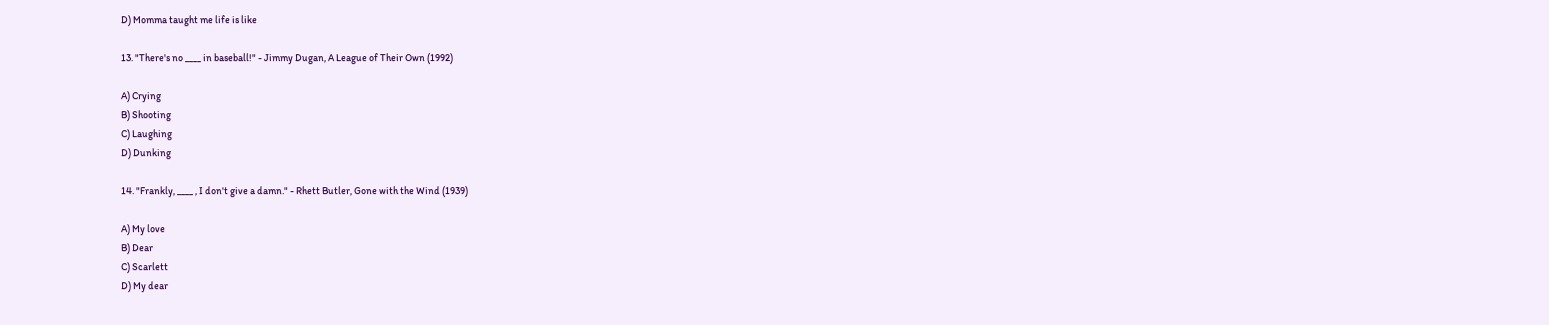D) Momma taught me life is like

13. "There's no ____ in baseball!" - Jimmy Dugan, A League of Their Own (1992)

A) Crying
B) Shooting
C) Laughing
D) Dunking

14. "Frankly, ____ , I don't give a damn." - Rhett Butler, Gone with the Wind (1939)

A) My love
B) Dear
C) Scarlett
D) My dear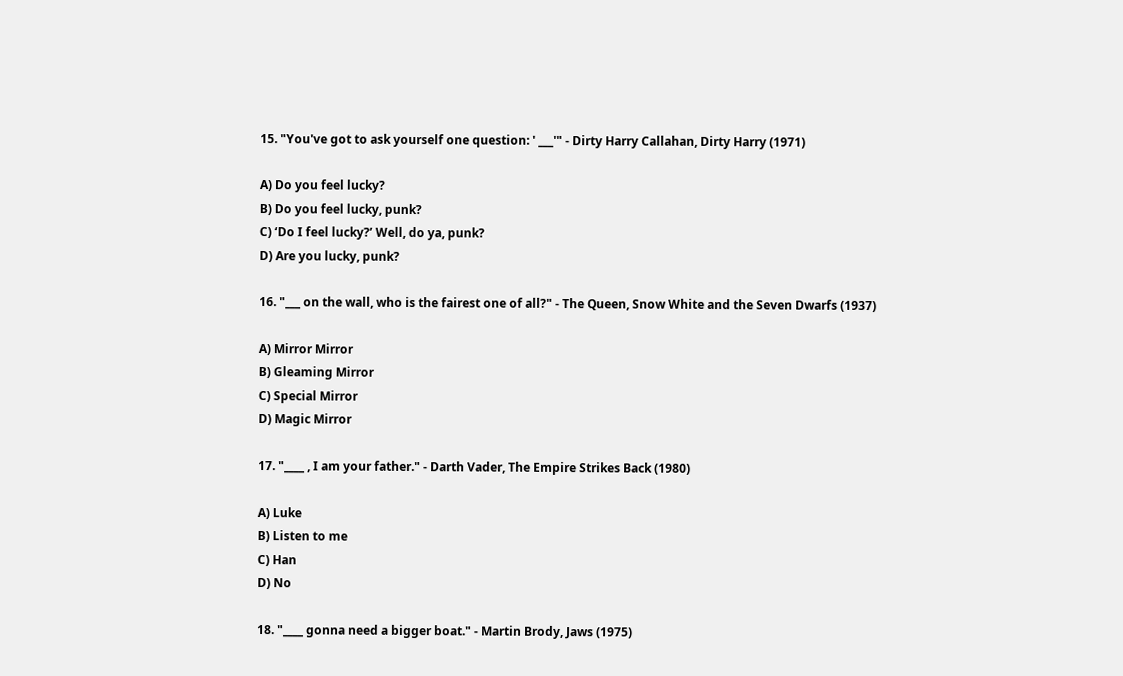15. "You've got to ask yourself one question: ' ___'" - Dirty Harry Callahan, Dirty Harry (1971)

A) Do you feel lucky?
B) Do you feel lucky, punk?
C) ‘Do I feel lucky?’ Well, do ya, punk?
D) Are you lucky, punk?

16. "___ on the wall, who is the fairest one of all?" - The Queen, Snow White and the Seven Dwarfs (1937)

A) Mirror Mirror
B) Gleaming Mirror
C) Special Mirror
D) Magic Mirror

17. "____ , I am your father." - Darth Vader, The Empire Strikes Back (1980)

A) Luke
B) Listen to me
C) Han
D) No

18. "____ gonna need a bigger boat." - Martin Brody, Jaws (1975)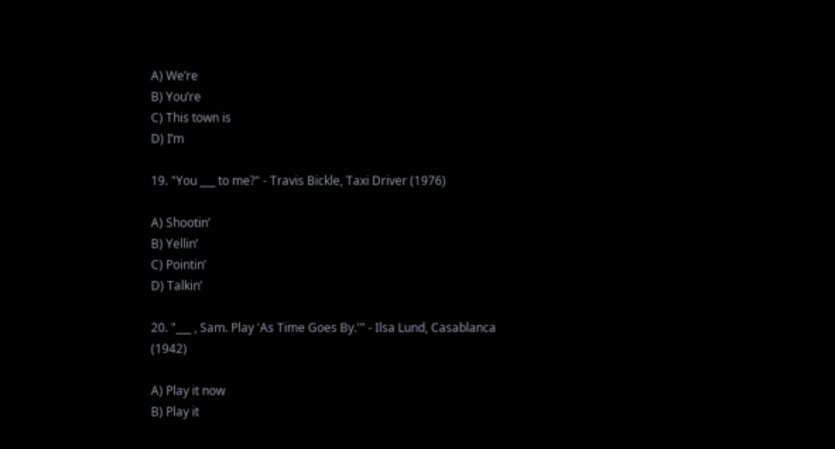A) We’re
B) You’re
C) This town is
D) I’m

19. "You ___ to me?" - Travis Bickle, Taxi Driver (1976)

A) Shootin’
B) Yellin’
C) Pointin’
D) Talkin’

20. "___ , Sam. Play 'As Time Goes By.'" - Ilsa Lund, Casablanca (1942)

A) Play it now
B) Play it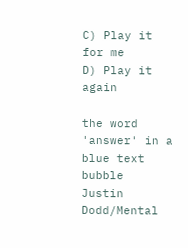C) Play it for me
D) Play it again

the word 'answer' in a blue text bubble
Justin Dodd/Mental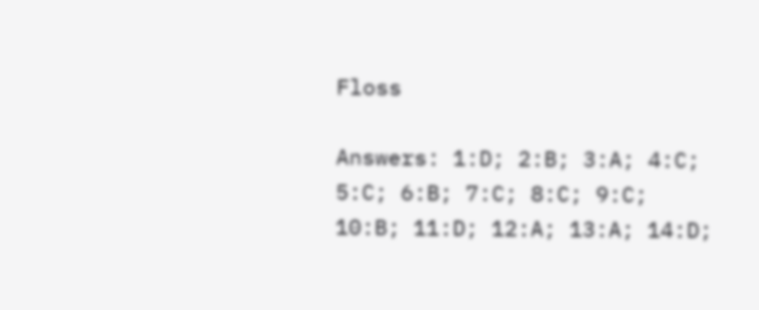Floss

Answers: 1:D; 2:B; 3:A; 4:C; 5:C; 6:B; 7:C; 8:C; 9:C; 10:B; 11:D; 12:A; 13:A; 14:D;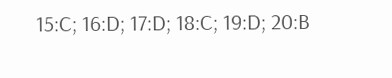15:C; 16:D; 17:D; 18:C; 19:D; 20:B